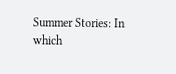Summer Stories: In which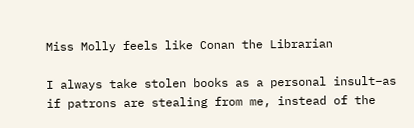Miss Molly feels like Conan the Librarian

I always take stolen books as a personal insult–as if patrons are stealing from me, instead of the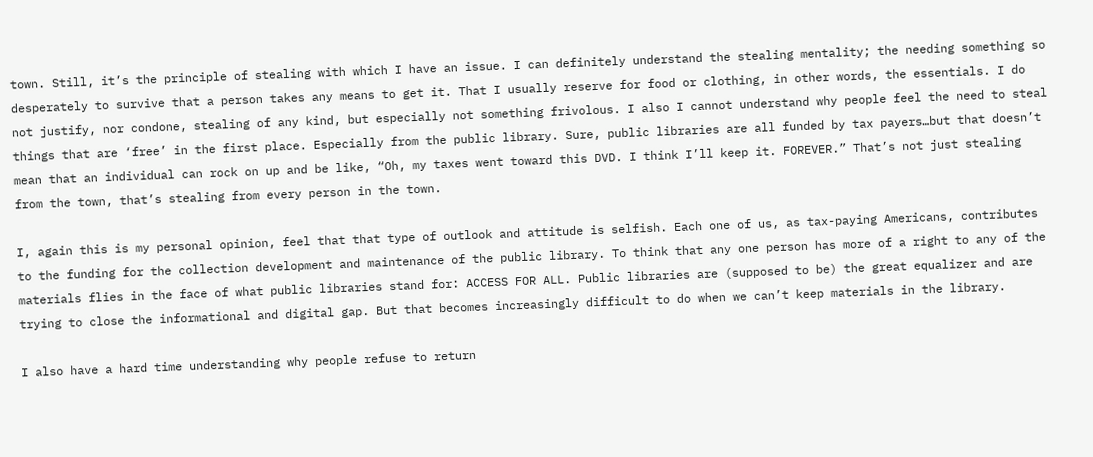town. Still, it’s the principle of stealing with which I have an issue. I can definitely understand the stealing mentality; the needing something so desperately to survive that a person takes any means to get it. That I usually reserve for food or clothing, in other words, the essentials. I do not justify, nor condone, stealing of any kind, but especially not something frivolous. I also I cannot understand why people feel the need to steal things that are ‘free’ in the first place. Especially from the public library. Sure, public libraries are all funded by tax payers…but that doesn’t mean that an individual can rock on up and be like, “Oh, my taxes went toward this DVD. I think I’ll keep it. FOREVER.” That’s not just stealing from the town, that’s stealing from every person in the town.

I, again this is my personal opinion, feel that that type of outlook and attitude is selfish. Each one of us, as tax-paying Americans, contributes to the funding for the collection development and maintenance of the public library. To think that any one person has more of a right to any of the materials flies in the face of what public libraries stand for: ACCESS FOR ALL. Public libraries are (supposed to be) the great equalizer and are trying to close the informational and digital gap. But that becomes increasingly difficult to do when we can’t keep materials in the library.

I also have a hard time understanding why people refuse to return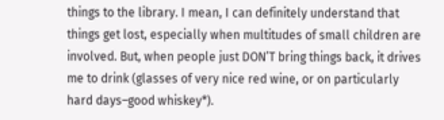things to the library. I mean, I can definitely understand that things get lost, especially when multitudes of small children are involved. But, when people just DON’T bring things back, it drives me to drink (glasses of very nice red wine, or on particularly hard days–good whiskey*).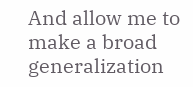And allow me to make a broad generalization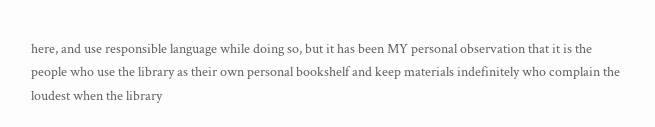here, and use responsible language while doing so, but it has been MY personal observation that it is the people who use the library as their own personal bookshelf and keep materials indefinitely who complain the loudest when the library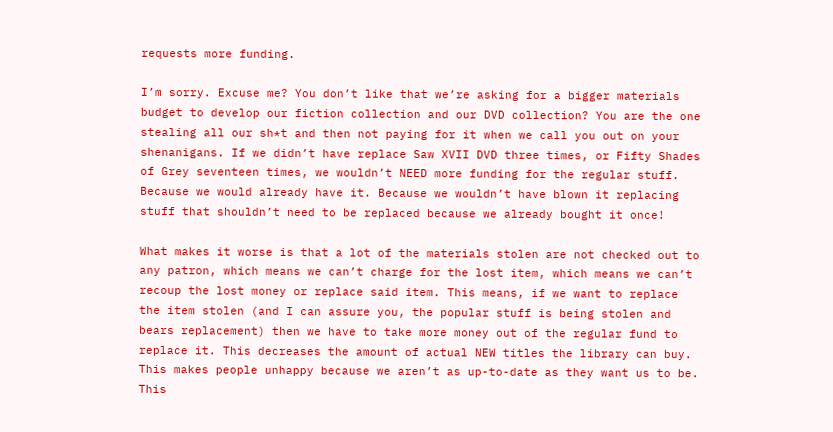requests more funding.

I’m sorry. Excuse me? You don’t like that we’re asking for a bigger materials budget to develop our fiction collection and our DVD collection? You are the one stealing all our sh*t and then not paying for it when we call you out on your shenanigans. If we didn’t have replace Saw XVII DVD three times, or Fifty Shades of Grey seventeen times, we wouldn’t NEED more funding for the regular stuff. Because we would already have it. Because we wouldn’t have blown it replacing stuff that shouldn’t need to be replaced because we already bought it once!

What makes it worse is that a lot of the materials stolen are not checked out to any patron, which means we can’t charge for the lost item, which means we can’t recoup the lost money or replace said item. This means, if we want to replace the item stolen (and I can assure you, the popular stuff is being stolen and bears replacement) then we have to take more money out of the regular fund to replace it. This decreases the amount of actual NEW titles the library can buy. This makes people unhappy because we aren’t as up-to-date as they want us to be. This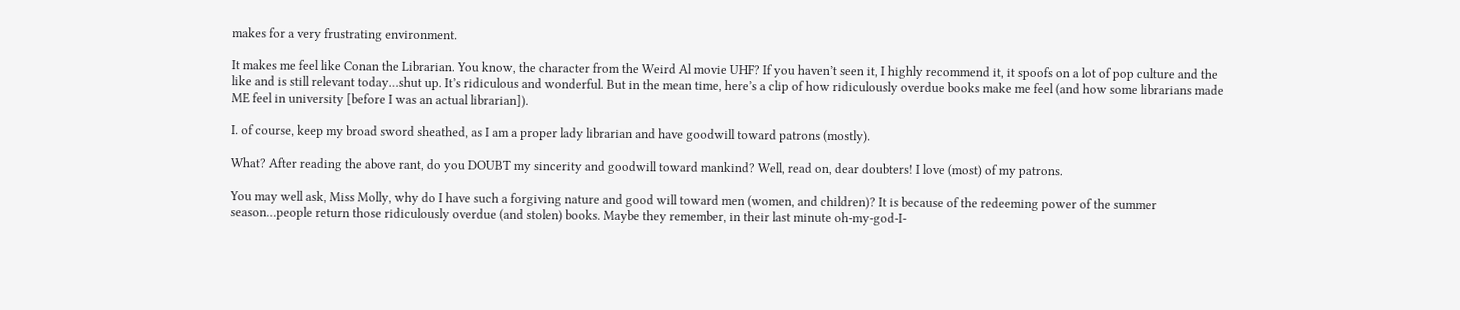makes for a very frustrating environment.

It makes me feel like Conan the Librarian. You know, the character from the Weird Al movie UHF? If you haven’t seen it, I highly recommend it, it spoofs on a lot of pop culture and the like and is still relevant today…shut up. It’s ridiculous and wonderful. But in the mean time, here’s a clip of how ridiculously overdue books make me feel (and how some librarians made ME feel in university [before I was an actual librarian]).

I. of course, keep my broad sword sheathed, as I am a proper lady librarian and have goodwill toward patrons (mostly).

What? After reading the above rant, do you DOUBT my sincerity and goodwill toward mankind? Well, read on, dear doubters! I love (most) of my patrons.

You may well ask, Miss Molly, why do I have such a forgiving nature and good will toward men (women, and children)? It is because of the redeeming power of the summer season…people return those ridiculously overdue (and stolen) books. Maybe they remember, in their last minute oh-my-god-I-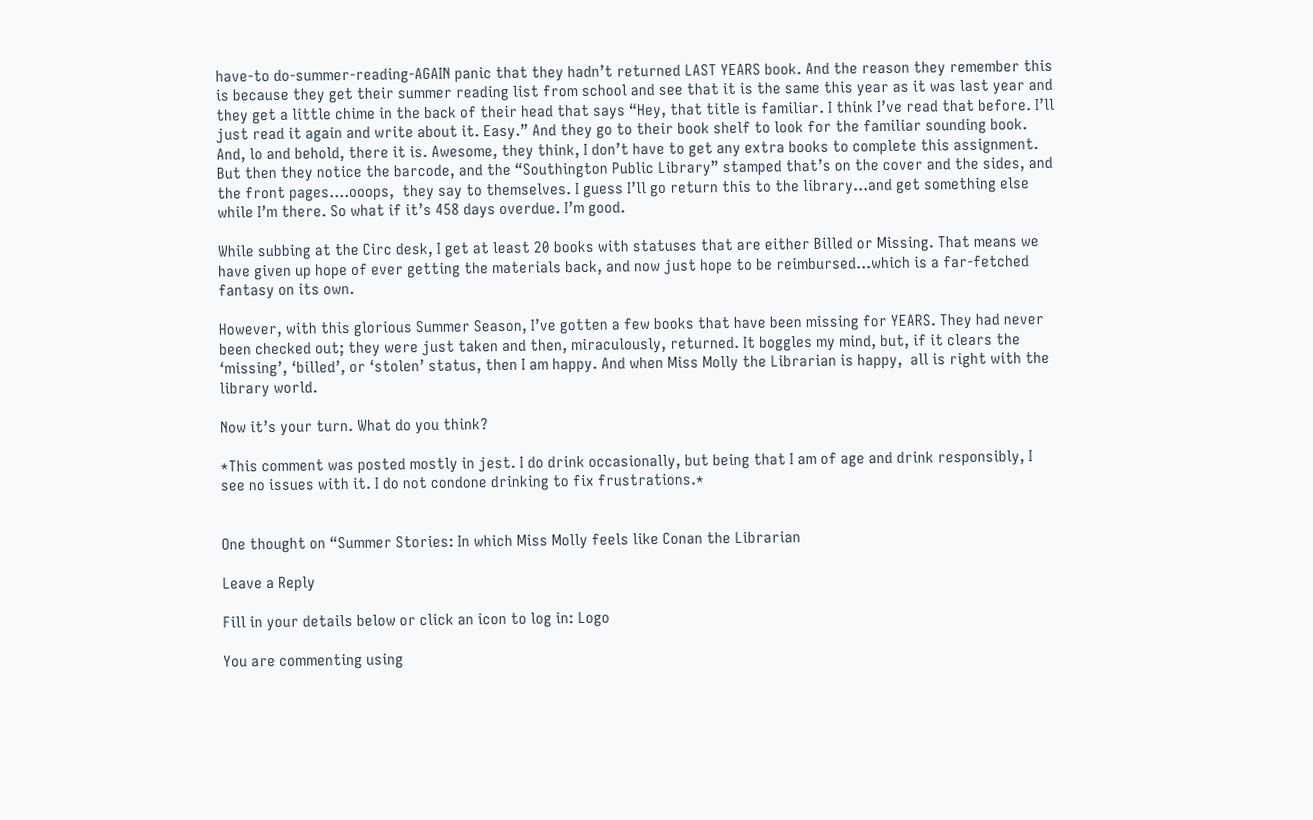have-to do-summer-reading-AGAIN panic that they hadn’t returned LAST YEARS book. And the reason they remember this is because they get their summer reading list from school and see that it is the same this year as it was last year and they get a little chime in the back of their head that says “Hey, that title is familiar. I think I’ve read that before. I’ll just read it again and write about it. Easy.” And they go to their book shelf to look for the familiar sounding book. And, lo and behold, there it is. Awesome, they think, I don’t have to get any extra books to complete this assignment. But then they notice the barcode, and the “Southington Public Library” stamped that’s on the cover and the sides, and the front pages….ooops,  they say to themselves. I guess I’ll go return this to the library…and get something else while I’m there. So what if it’s 458 days overdue. I’m good.

While subbing at the Circ desk, I get at least 20 books with statuses that are either Billed or Missing. That means we have given up hope of ever getting the materials back, and now just hope to be reimbursed…which is a far-fetched fantasy on its own.

However, with this glorious Summer Season, I’ve gotten a few books that have been missing for YEARS. They had never been checked out; they were just taken and then, miraculously, returned. It boggles my mind, but, if it clears the ‘missing’, ‘billed’, or ‘stolen’ status, then I am happy. And when Miss Molly the Librarian is happy,  all is right with the library world.

Now it’s your turn. What do you think?

*This comment was posted mostly in jest. I do drink occasionally, but being that I am of age and drink responsibly, I see no issues with it. I do not condone drinking to fix frustrations.*


One thought on “Summer Stories: In which Miss Molly feels like Conan the Librarian

Leave a Reply

Fill in your details below or click an icon to log in: Logo

You are commenting using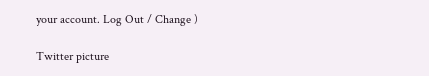your account. Log Out / Change )

Twitter picture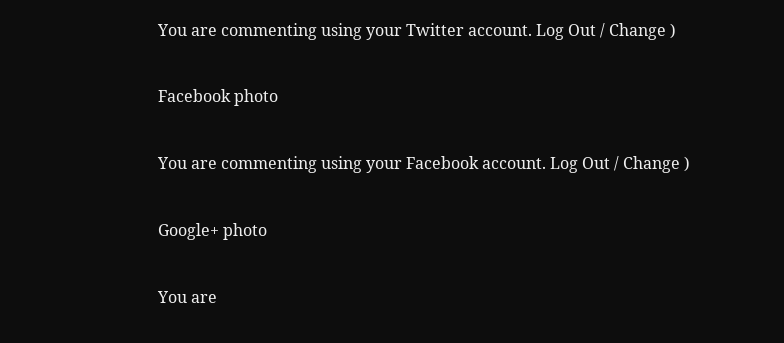You are commenting using your Twitter account. Log Out / Change )

Facebook photo

You are commenting using your Facebook account. Log Out / Change )

Google+ photo

You are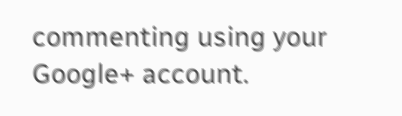commenting using your Google+ account.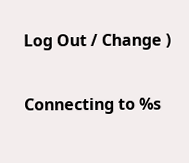Log Out / Change )

Connecting to %s